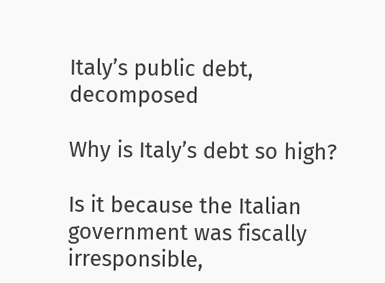Italy’s public debt, decomposed

Why is Italy’s debt so high?

Is it because the Italian government was fiscally irresponsible,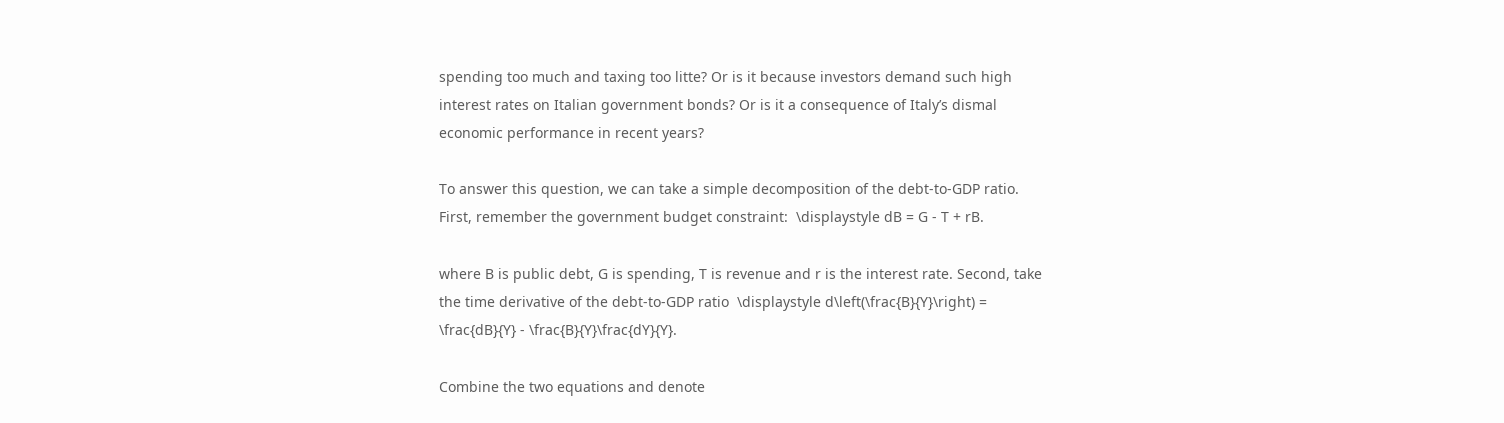spending too much and taxing too litte? Or is it because investors demand such high interest rates on Italian government bonds? Or is it a consequence of Italy’s dismal economic performance in recent years?

To answer this question, we can take a simple decomposition of the debt-to-GDP ratio. First, remember the government budget constraint:  \displaystyle dB = G - T + rB.

where B is public debt, G is spending, T is revenue and r is the interest rate. Second, take the time derivative of the debt-to-GDP ratio  \displaystyle d\left(\frac{B}{Y}\right) = \frac{dB}{Y} - \frac{B}{Y}\frac{dY}{Y}.

Combine the two equations and denote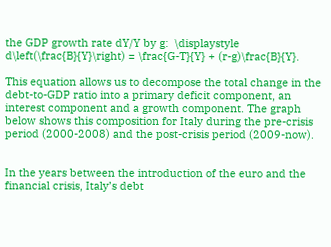the GDP growth rate dY/Y by g:  \displaystyle d\left(\frac{B}{Y}\right) = \frac{G-T}{Y} + (r-g)\frac{B}{Y}.

This equation allows us to decompose the total change in the debt-to-GDP ratio into a primary deficit component, an interest component and a growth component. The graph below shows this composition for Italy during the pre-crisis period (2000-2008) and the post-crisis period (2009-now).


In the years between the introduction of the euro and the financial crisis, Italy’s debt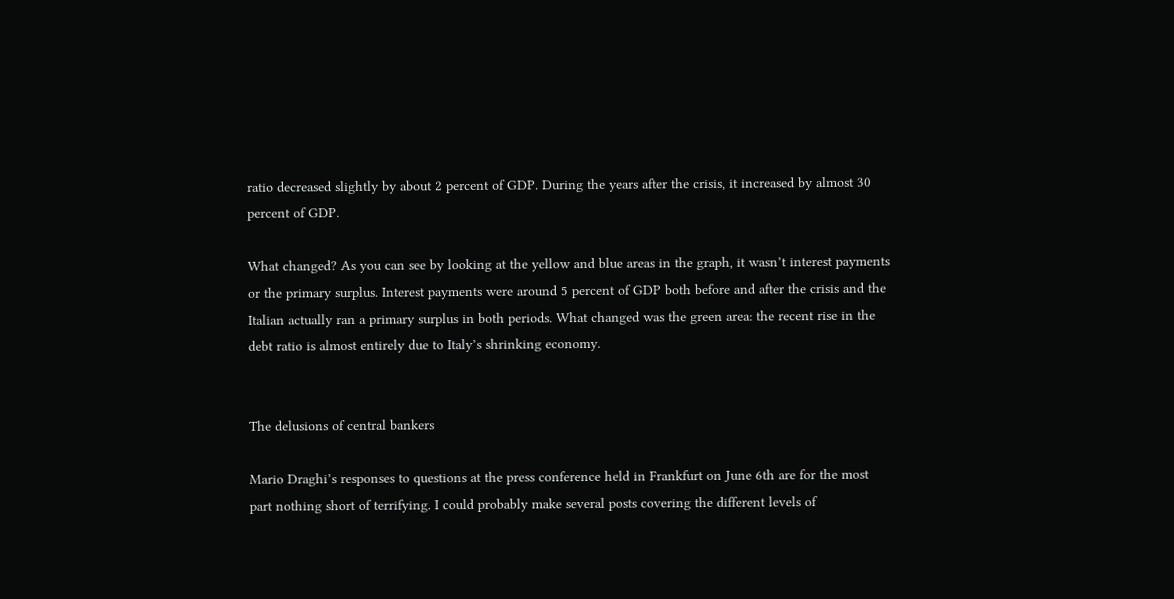ratio decreased slightly by about 2 percent of GDP. During the years after the crisis, it increased by almost 30 percent of GDP.

What changed? As you can see by looking at the yellow and blue areas in the graph, it wasn’t interest payments or the primary surplus. Interest payments were around 5 percent of GDP both before and after the crisis and the Italian actually ran a primary surplus in both periods. What changed was the green area: the recent rise in the debt ratio is almost entirely due to Italy’s shrinking economy.


The delusions of central bankers

Mario Draghi’s responses to questions at the press conference held in Frankfurt on June 6th are for the most part nothing short of terrifying. I could probably make several posts covering the different levels of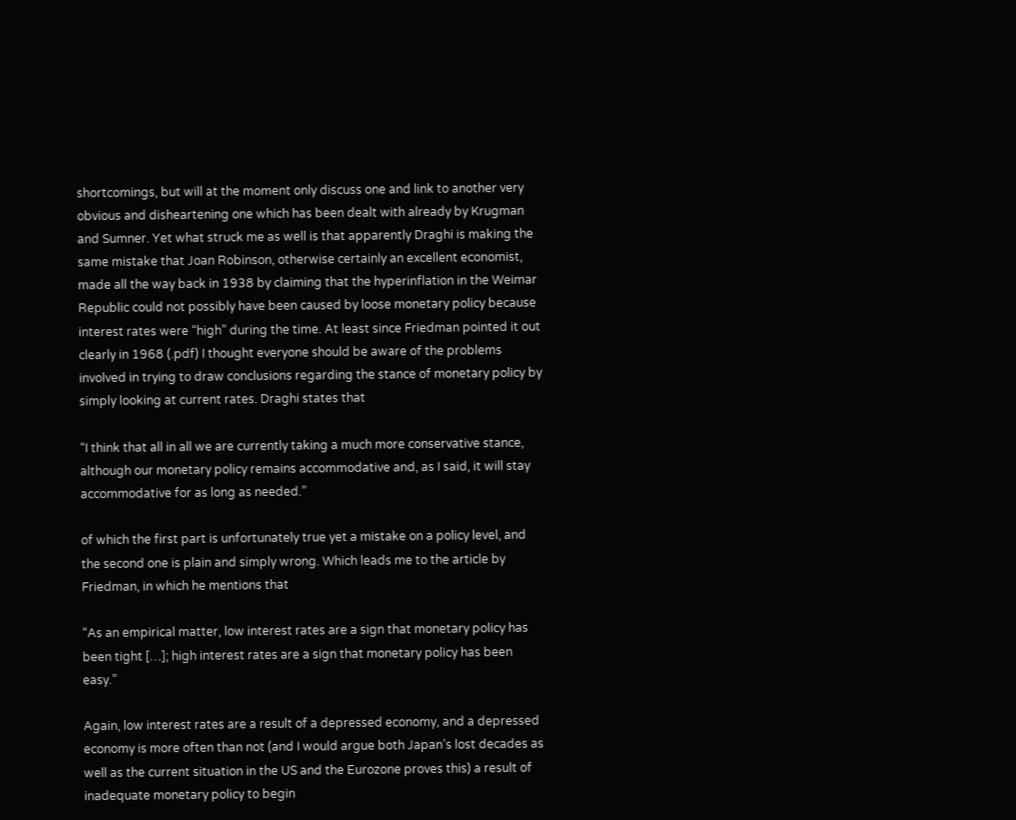shortcomings, but will at the moment only discuss one and link to another very obvious and disheartening one which has been dealt with already by Krugman and Sumner. Yet what struck me as well is that apparently Draghi is making the same mistake that Joan Robinson, otherwise certainly an excellent economist, made all the way back in 1938 by claiming that the hyperinflation in the Weimar Republic could not possibly have been caused by loose monetary policy because interest rates were “high” during the time. At least since Friedman pointed it out clearly in 1968 (.pdf) I thought everyone should be aware of the problems involved in trying to draw conclusions regarding the stance of monetary policy by simply looking at current rates. Draghi states that

“I think that all in all we are currently taking a much more conservative stance, although our monetary policy remains accommodative and, as I said, it will stay accommodative for as long as needed.”

of which the first part is unfortunately true yet a mistake on a policy level, and the second one is plain and simply wrong. Which leads me to the article by Friedman, in which he mentions that

“As an empirical matter, low interest rates are a sign that monetary policy has been tight […]; high interest rates are a sign that monetary policy has been easy.”

Again, low interest rates are a result of a depressed economy, and a depressed economy is more often than not (and I would argue both Japan’s lost decades as well as the current situation in the US and the Eurozone proves this) a result of inadequate monetary policy to begin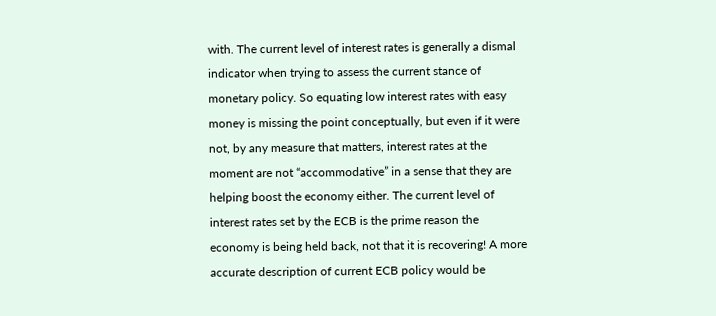with. The current level of interest rates is generally a dismal indicator when trying to assess the current stance of monetary policy. So equating low interest rates with easy money is missing the point conceptually, but even if it were not, by any measure that matters, interest rates at the moment are not “accommodative” in a sense that they are helping boost the economy either. The current level of interest rates set by the ECB is the prime reason the economy is being held back, not that it is recovering! A more accurate description of current ECB policy would be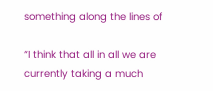something along the lines of

“I think that all in all we are currently taking a much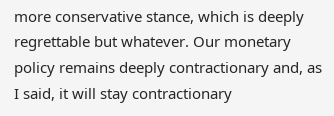more conservative stance, which is deeply regrettable but whatever. Our monetary policy remains deeply contractionary and, as I said, it will stay contractionary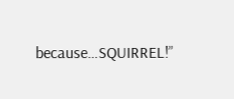because…SQUIRREL!”